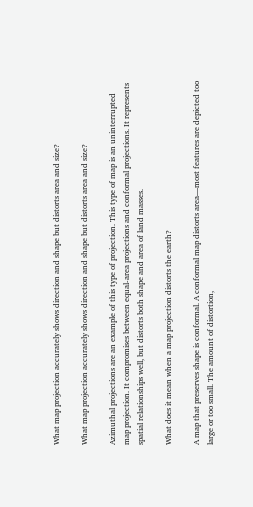What map projection accurately shows direction and shape but distorts area and size?

What map projection accurately shows direction and shape but distorts area and size?

Azimuthal projections are an example of this type of projection. This type of map is an uninterrupted map projection. It compromises between equal-area projections and conformal projections. It represents spatial relationships well, but distorts both shape and area of land masses.

What does it mean when a map projection distorts the earth?

A map that preserves shape is conformal. A conformal map distorts area—most features are depicted too large or too small. The amount of distortion,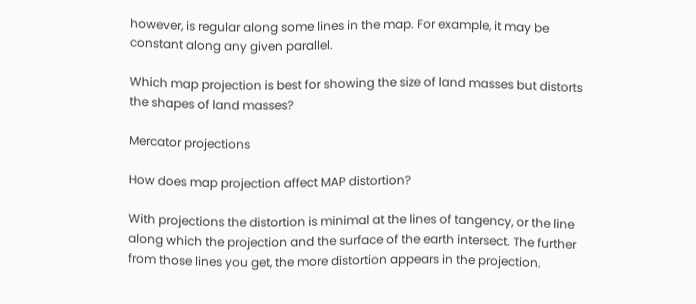however, is regular along some lines in the map. For example, it may be constant along any given parallel.

Which map projection is best for showing the size of land masses but distorts the shapes of land masses?

Mercator projections

How does map projection affect MAP distortion?

With projections the distortion is minimal at the lines of tangency, or the line along which the projection and the surface of the earth intersect. The further from those lines you get, the more distortion appears in the projection.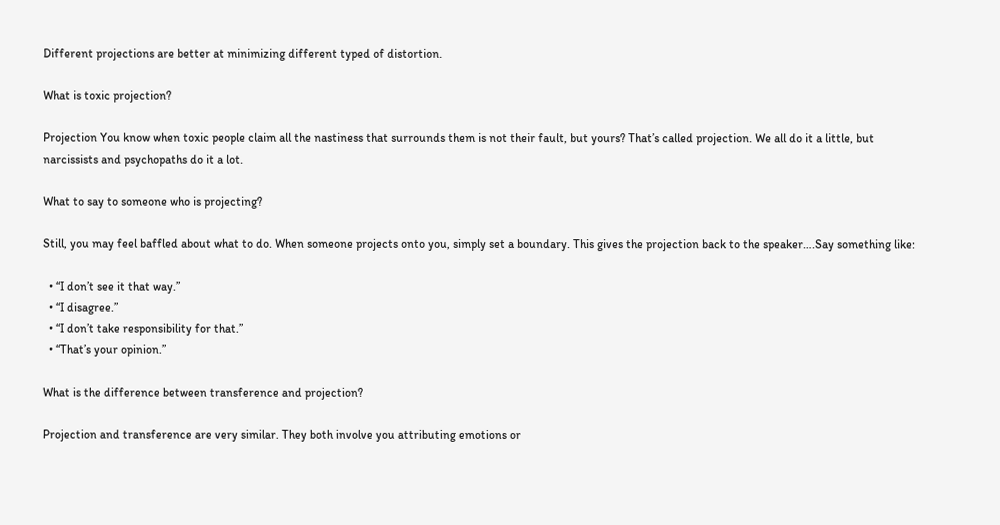Different projections are better at minimizing different typed of distortion.

What is toxic projection?

Projection You know when toxic people claim all the nastiness that surrounds them is not their fault, but yours? That’s called projection. We all do it a little, but narcissists and psychopaths do it a lot.

What to say to someone who is projecting?

Still, you may feel baffled about what to do. When someone projects onto you, simply set a boundary. This gives the projection back to the speaker….Say something like:

  • “I don’t see it that way.”
  • “I disagree.”
  • “I don’t take responsibility for that.”
  • “That’s your opinion.”

What is the difference between transference and projection?

Projection and transference are very similar. They both involve you attributing emotions or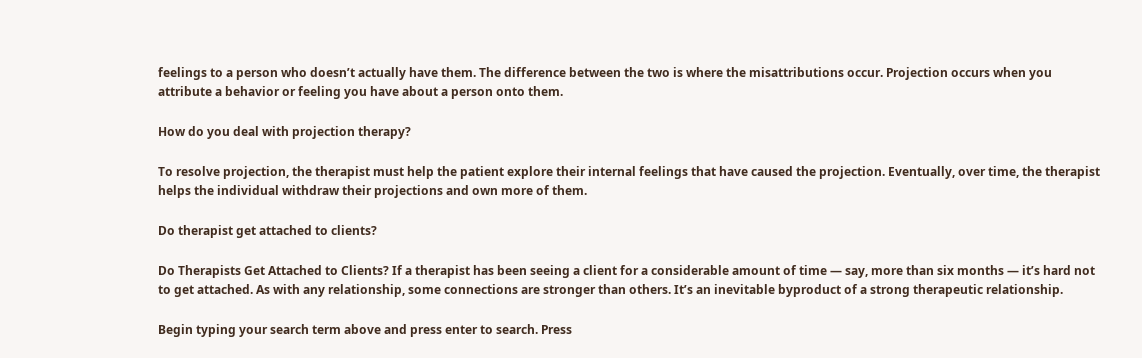feelings to a person who doesn’t actually have them. The difference between the two is where the misattributions occur. Projection occurs when you attribute a behavior or feeling you have about a person onto them.

How do you deal with projection therapy?

To resolve projection, the therapist must help the patient explore their internal feelings that have caused the projection. Eventually, over time, the therapist helps the individual withdraw their projections and own more of them.

Do therapist get attached to clients?

Do Therapists Get Attached to Clients? If a therapist has been seeing a client for a considerable amount of time — say, more than six months — it’s hard not to get attached. As with any relationship, some connections are stronger than others. It’s an inevitable byproduct of a strong therapeutic relationship.

Begin typing your search term above and press enter to search. Press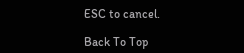ESC to cancel.

Back To Top